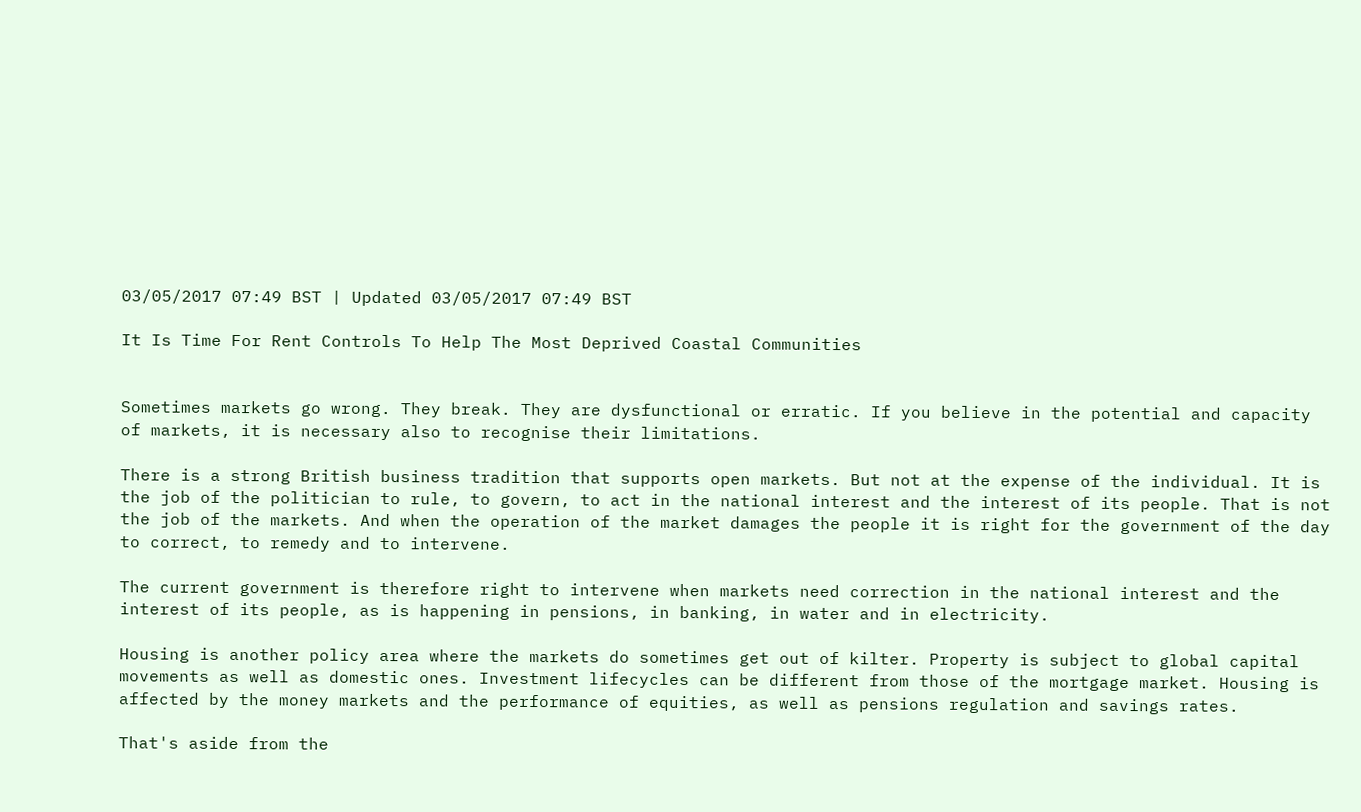03/05/2017 07:49 BST | Updated 03/05/2017 07:49 BST

It Is Time For Rent Controls To Help The Most Deprived Coastal Communities


Sometimes markets go wrong. They break. They are dysfunctional or erratic. If you believe in the potential and capacity of markets, it is necessary also to recognise their limitations.

There is a strong British business tradition that supports open markets. But not at the expense of the individual. It is the job of the politician to rule, to govern, to act in the national interest and the interest of its people. That is not the job of the markets. And when the operation of the market damages the people it is right for the government of the day to correct, to remedy and to intervene.

The current government is therefore right to intervene when markets need correction in the national interest and the interest of its people, as is happening in pensions, in banking, in water and in electricity.

Housing is another policy area where the markets do sometimes get out of kilter. Property is subject to global capital movements as well as domestic ones. Investment lifecycles can be different from those of the mortgage market. Housing is affected by the money markets and the performance of equities, as well as pensions regulation and savings rates.

That's aside from the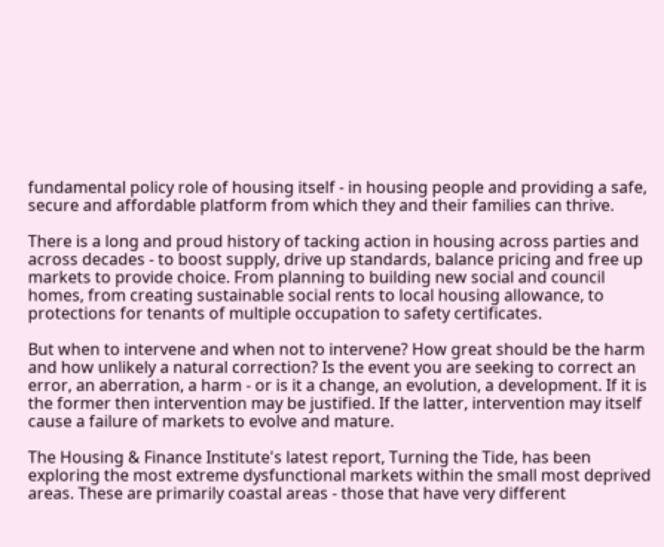fundamental policy role of housing itself - in housing people and providing a safe, secure and affordable platform from which they and their families can thrive.

There is a long and proud history of tacking action in housing across parties and across decades - to boost supply, drive up standards, balance pricing and free up markets to provide choice. From planning to building new social and council homes, from creating sustainable social rents to local housing allowance, to protections for tenants of multiple occupation to safety certificates.

But when to intervene and when not to intervene? How great should be the harm and how unlikely a natural correction? Is the event you are seeking to correct an error, an aberration, a harm - or is it a change, an evolution, a development. If it is the former then intervention may be justified. If the latter, intervention may itself cause a failure of markets to evolve and mature.

The Housing & Finance Institute's latest report, Turning the Tide, has been exploring the most extreme dysfunctional markets within the small most deprived areas. These are primarily coastal areas - those that have very different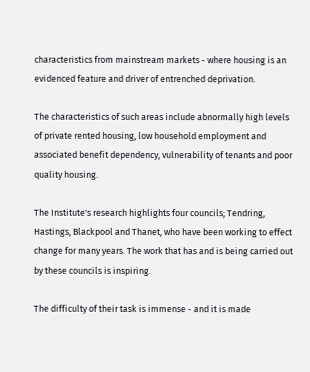characteristics from mainstream markets - where housing is an evidenced feature and driver of entrenched deprivation.

The characteristics of such areas include abnormally high levels of private rented housing, low household employment and associated benefit dependency, vulnerability of tenants and poor quality housing.

The Institute's research highlights four councils; Tendring, Hastings, Blackpool and Thanet, who have been working to effect change for many years. The work that has and is being carried out by these councils is inspiring.

The difficulty of their task is immense - and it is made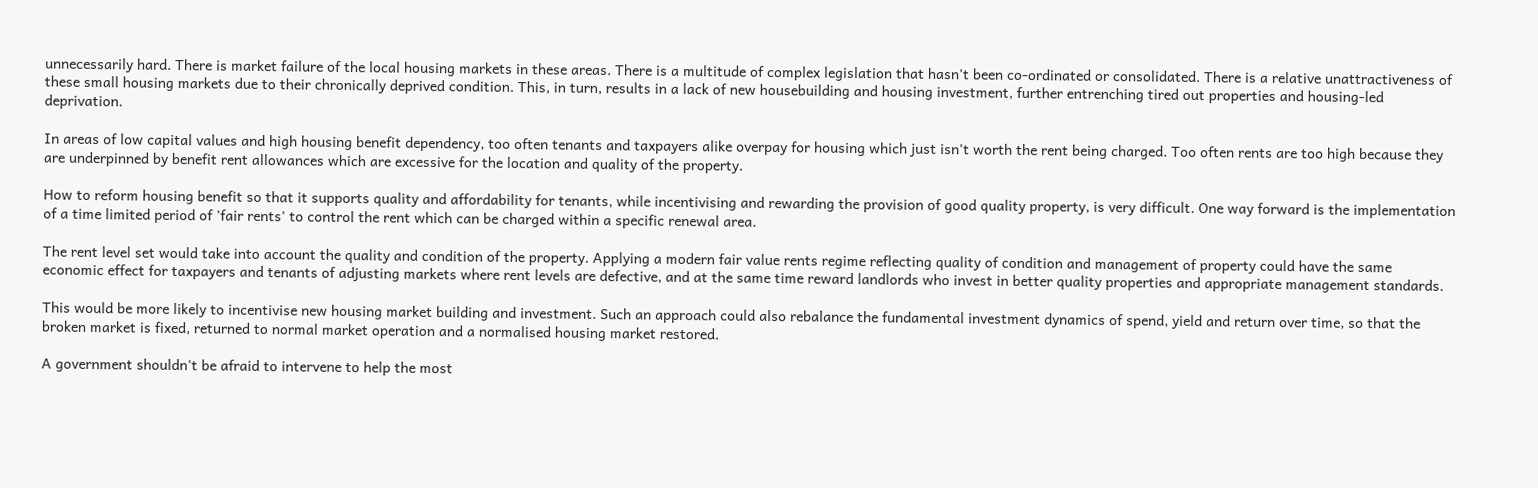unnecessarily hard. There is market failure of the local housing markets in these areas. There is a multitude of complex legislation that hasn't been co-ordinated or consolidated. There is a relative unattractiveness of these small housing markets due to their chronically deprived condition. This, in turn, results in a lack of new housebuilding and housing investment, further entrenching tired out properties and housing-led deprivation.

In areas of low capital values and high housing benefit dependency, too often tenants and taxpayers alike overpay for housing which just isn't worth the rent being charged. Too often rents are too high because they are underpinned by benefit rent allowances which are excessive for the location and quality of the property.

How to reform housing benefit so that it supports quality and affordability for tenants, while incentivising and rewarding the provision of good quality property, is very difficult. One way forward is the implementation of a time limited period of 'fair rents' to control the rent which can be charged within a specific renewal area.

The rent level set would take into account the quality and condition of the property. Applying a modern fair value rents regime reflecting quality of condition and management of property could have the same economic effect for taxpayers and tenants of adjusting markets where rent levels are defective, and at the same time reward landlords who invest in better quality properties and appropriate management standards.

This would be more likely to incentivise new housing market building and investment. Such an approach could also rebalance the fundamental investment dynamics of spend, yield and return over time, so that the broken market is fixed, returned to normal market operation and a normalised housing market restored.

A government shouldn't be afraid to intervene to help the most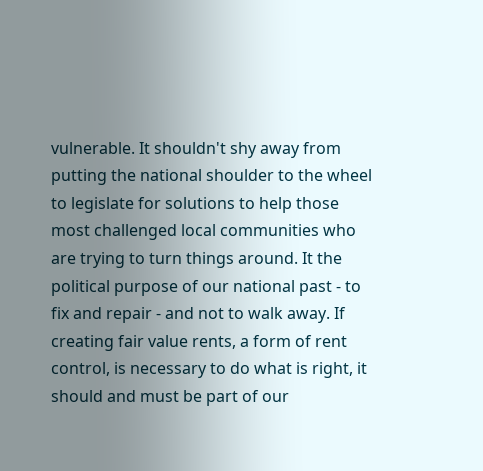vulnerable. It shouldn't shy away from putting the national shoulder to the wheel to legislate for solutions to help those most challenged local communities who are trying to turn things around. It the political purpose of our national past - to fix and repair - and not to walk away. If creating fair value rents, a form of rent control, is necessary to do what is right, it should and must be part of our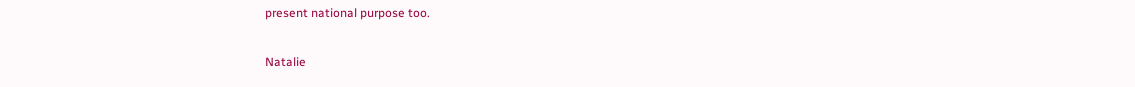present national purpose too.

Natalie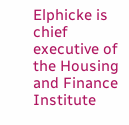Elphicke is chief executive of the Housing and Finance Institute